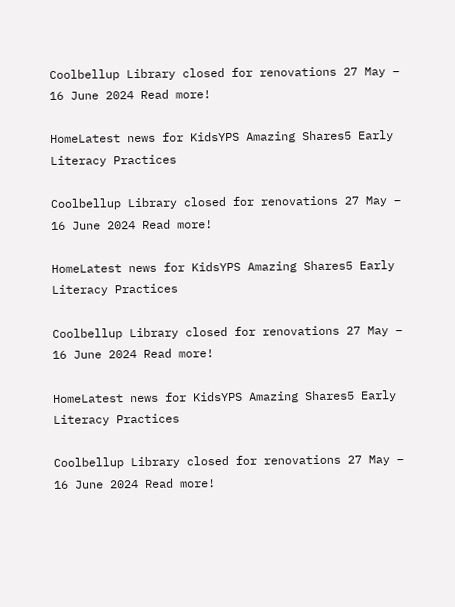Coolbellup Library closed for renovations 27 May – 16 June 2024 Read more!

HomeLatest news for KidsYPS Amazing Shares5 Early Literacy Practices

Coolbellup Library closed for renovations 27 May – 16 June 2024 Read more!

HomeLatest news for KidsYPS Amazing Shares5 Early Literacy Practices

Coolbellup Library closed for renovations 27 May – 16 June 2024 Read more!

HomeLatest news for KidsYPS Amazing Shares5 Early Literacy Practices

Coolbellup Library closed for renovations 27 May – 16 June 2024 Read more!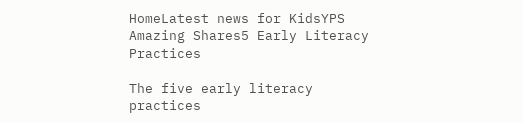HomeLatest news for KidsYPS Amazing Shares5 Early Literacy Practices

The five early literacy practices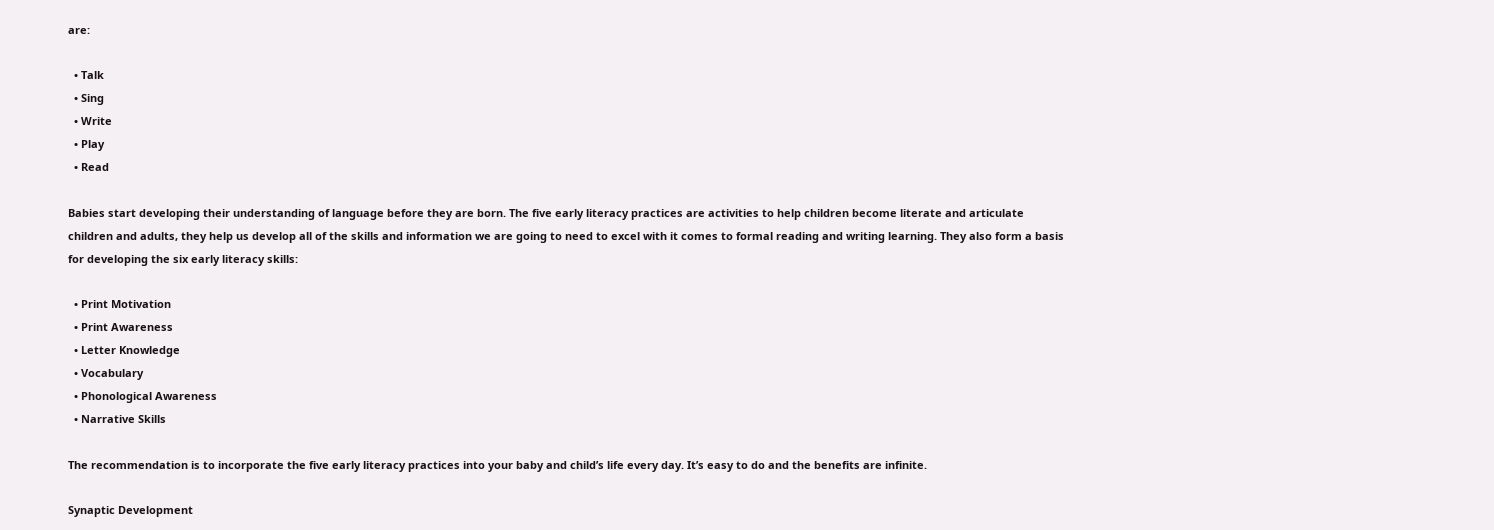are:

  • Talk
  • Sing
  • Write
  • Play
  • Read

Babies start developing their understanding of language before they are born. The five early literacy practices are activities to help children become literate and articulate children and adults, they help us develop all of the skills and information we are going to need to excel with it comes to formal reading and writing learning. They also form a basis for developing the six early literacy skills:

  • Print Motivation
  • Print Awareness
  • Letter Knowledge
  • Vocabulary
  • Phonological Awareness
  • Narrative Skills

The recommendation is to incorporate the five early literacy practices into your baby and child’s life every day. It’s easy to do and the benefits are infinite.

Synaptic Development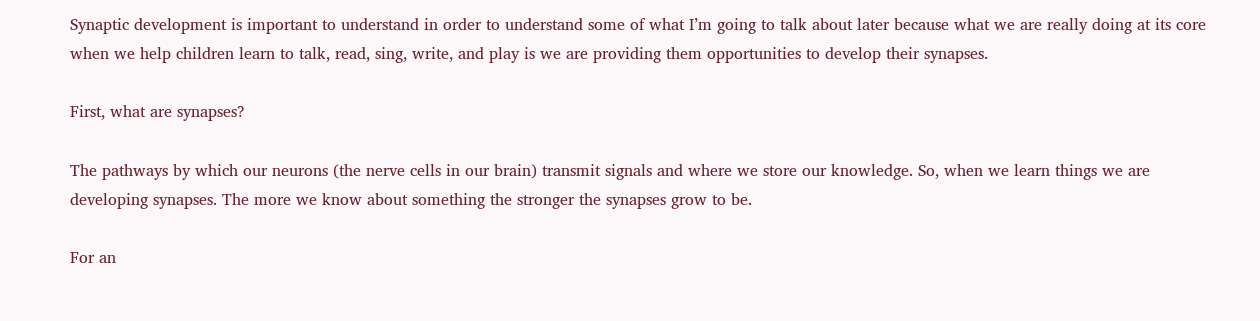Synaptic development is important to understand in order to understand some of what I’m going to talk about later because what we are really doing at its core when we help children learn to talk, read, sing, write, and play is we are providing them opportunities to develop their synapses.

First, what are synapses?

The pathways by which our neurons (the nerve cells in our brain) transmit signals and where we store our knowledge. So, when we learn things we are developing synapses. The more we know about something the stronger the synapses grow to be.

For an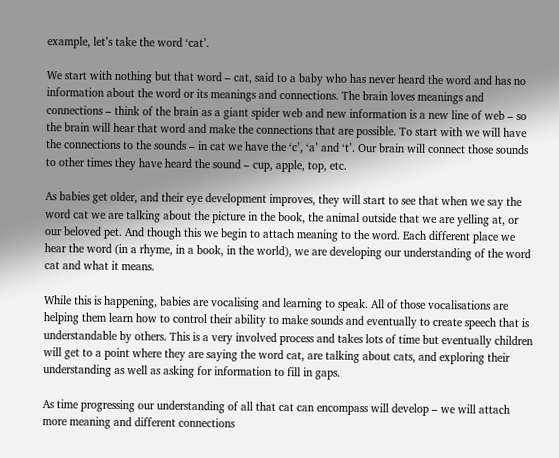example, let’s take the word ‘cat’.

We start with nothing but that word – cat, said to a baby who has never heard the word and has no information about the word or its meanings and connections. The brain loves meanings and connections – think of the brain as a giant spider web and new information is a new line of web – so the brain will hear that word and make the connections that are possible. To start with we will have the connections to the sounds – in cat we have the ‘c’, ‘a’ and ‘t’. Our brain will connect those sounds to other times they have heard the sound – cup, apple, top, etc.

As babies get older, and their eye development improves, they will start to see that when we say the word cat we are talking about the picture in the book, the animal outside that we are yelling at, or our beloved pet. And though this we begin to attach meaning to the word. Each different place we hear the word (in a rhyme, in a book, in the world), we are developing our understanding of the word cat and what it means.

While this is happening, babies are vocalising and learning to speak. All of those vocalisations are helping them learn how to control their ability to make sounds and eventually to create speech that is understandable by others. This is a very involved process and takes lots of time but eventually children will get to a point where they are saying the word cat, are talking about cats, and exploring their understanding as well as asking for information to fill in gaps.

As time progressing our understanding of all that cat can encompass will develop – we will attach more meaning and different connections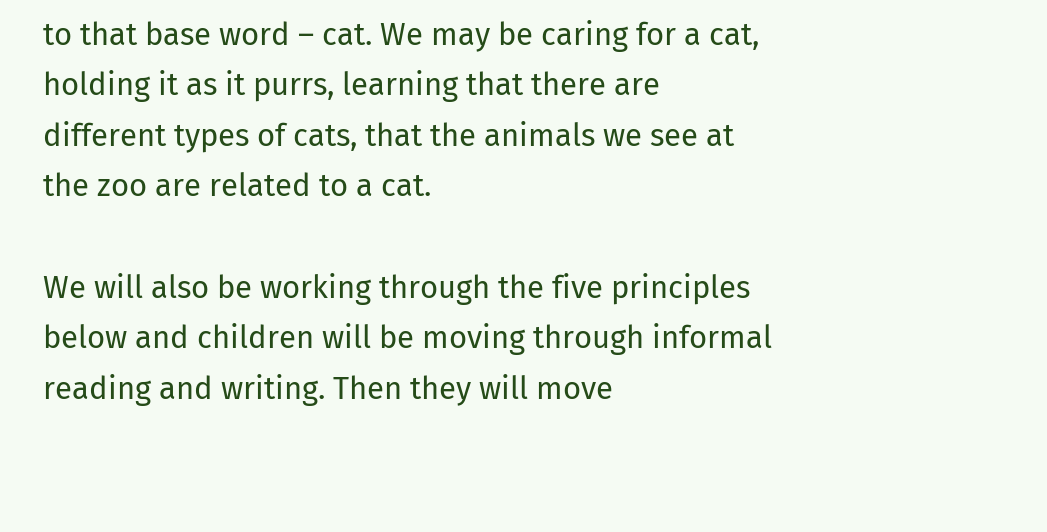to that base word – cat. We may be caring for a cat, holding it as it purrs, learning that there are different types of cats, that the animals we see at the zoo are related to a cat.

We will also be working through the five principles below and children will be moving through informal reading and writing. Then they will move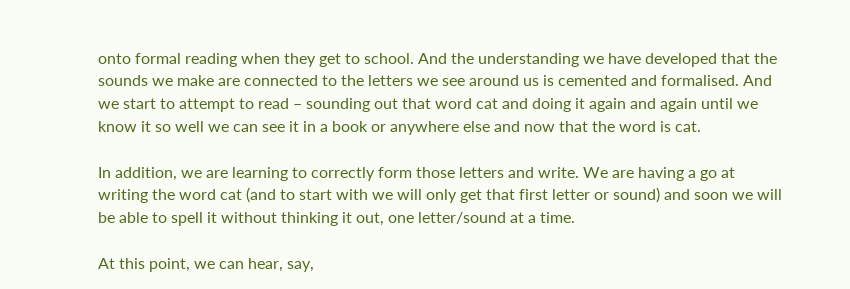onto formal reading when they get to school. And the understanding we have developed that the sounds we make are connected to the letters we see around us is cemented and formalised. And we start to attempt to read – sounding out that word cat and doing it again and again until we know it so well we can see it in a book or anywhere else and now that the word is cat.

In addition, we are learning to correctly form those letters and write. We are having a go at writing the word cat (and to start with we will only get that first letter or sound) and soon we will be able to spell it without thinking it out, one letter/sound at a time.

At this point, we can hear, say,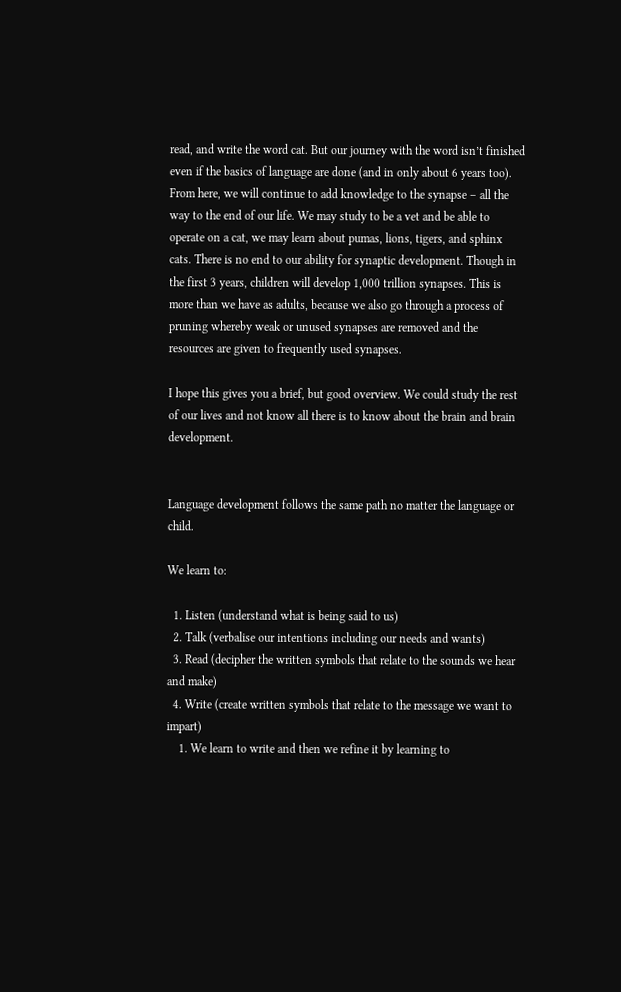read, and write the word cat. But our journey with the word isn’t finished even if the basics of language are done (and in only about 6 years too). From here, we will continue to add knowledge to the synapse – all the way to the end of our life. We may study to be a vet and be able to operate on a cat, we may learn about pumas, lions, tigers, and sphinx cats. There is no end to our ability for synaptic development. Though in the first 3 years, children will develop 1,000 trillion synapses. This is more than we have as adults, because we also go through a process of pruning whereby weak or unused synapses are removed and the resources are given to frequently used synapses.

I hope this gives you a brief, but good overview. We could study the rest of our lives and not know all there is to know about the brain and brain development.


Language development follows the same path no matter the language or child.

We learn to:

  1. Listen (understand what is being said to us)
  2. Talk (verbalise our intentions including our needs and wants)
  3. Read (decipher the written symbols that relate to the sounds we hear and make)
  4. Write (create written symbols that relate to the message we want to impart)
    1. We learn to write and then we refine it by learning to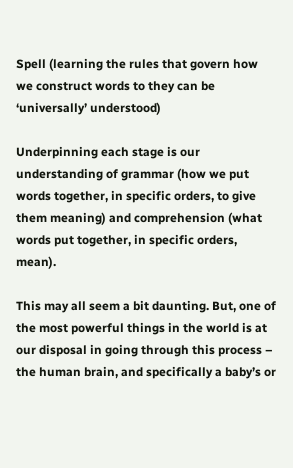Spell (learning the rules that govern how we construct words to they can be ‘universally’ understood)

Underpinning each stage is our understanding of grammar (how we put words together, in specific orders, to give them meaning) and comprehension (what words put together, in specific orders, mean).

This may all seem a bit daunting. But, one of the most powerful things in the world is at our disposal in going through this process – the human brain, and specifically a baby’s or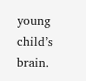young child’s brain.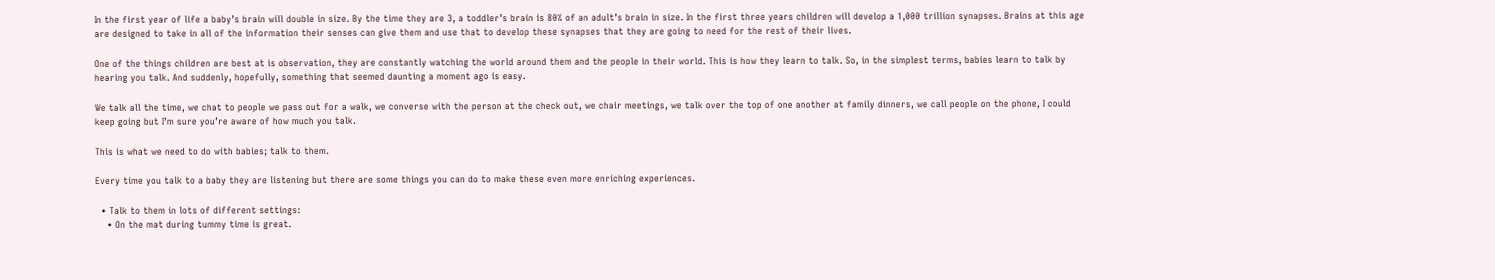In the first year of life a baby’s brain will double in size. By the time they are 3, a toddler’s brain is 80% of an adult’s brain in size. In the first three years children will develop a 1,000 trillion synapses. Brains at this age are designed to take in all of the information their senses can give them and use that to develop these synapses that they are going to need for the rest of their lives.

One of the things children are best at is observation, they are constantly watching the world around them and the people in their world. This is how they learn to talk. So, in the simplest terms, babies learn to talk by hearing you talk. And suddenly, hopefully, something that seemed daunting a moment ago is easy.

We talk all the time, we chat to people we pass out for a walk, we converse with the person at the check out, we chair meetings, we talk over the top of one another at family dinners, we call people on the phone, I could keep going but I’m sure you’re aware of how much you talk.

This is what we need to do with babies; talk to them.

Every time you talk to a baby they are listening but there are some things you can do to make these even more enriching experiences.

  • Talk to them in lots of different settings:
    • On the mat during tummy time is great.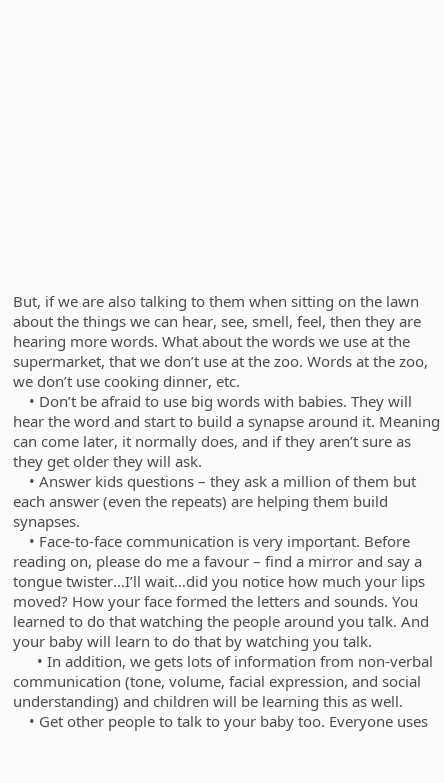But, if we are also talking to them when sitting on the lawn about the things we can hear, see, smell, feel, then they are hearing more words. What about the words we use at the supermarket, that we don’t use at the zoo. Words at the zoo, we don’t use cooking dinner, etc.
    • Don’t be afraid to use big words with babies. They will hear the word and start to build a synapse around it. Meaning can come later, it normally does, and if they aren’t sure as they get older they will ask.
    • Answer kids questions – they ask a million of them but each answer (even the repeats) are helping them build synapses.
    • Face-to-face communication is very important. Before reading on, please do me a favour – find a mirror and say a tongue twister…I’ll wait…did you notice how much your lips moved? How your face formed the letters and sounds. You learned to do that watching the people around you talk. And your baby will learn to do that by watching you talk.
      • In addition, we gets lots of information from non-verbal communication (tone, volume, facial expression, and social understanding) and children will be learning this as well.
    • Get other people to talk to your baby too. Everyone uses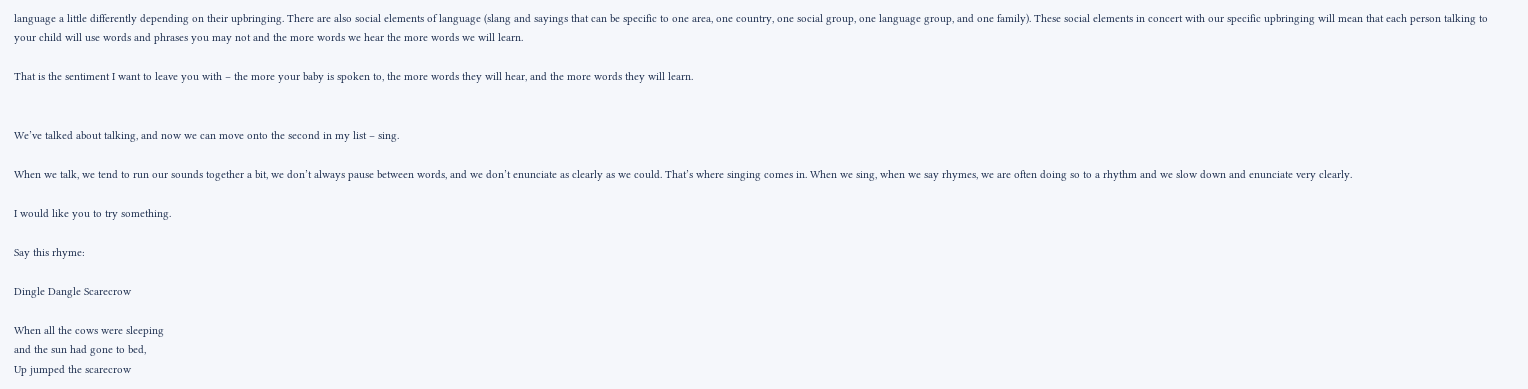language a little differently depending on their upbringing. There are also social elements of language (slang and sayings that can be specific to one area, one country, one social group, one language group, and one family). These social elements in concert with our specific upbringing will mean that each person talking to your child will use words and phrases you may not and the more words we hear the more words we will learn.

That is the sentiment I want to leave you with – the more your baby is spoken to, the more words they will hear, and the more words they will learn.


We’ve talked about talking, and now we can move onto the second in my list – sing.

When we talk, we tend to run our sounds together a bit, we don’t always pause between words, and we don’t enunciate as clearly as we could. That’s where singing comes in. When we sing, when we say rhymes, we are often doing so to a rhythm and we slow down and enunciate very clearly.

I would like you to try something.

Say this rhyme:

Dingle Dangle Scarecrow

When all the cows were sleeping
and the sun had gone to bed,
Up jumped the scarecrow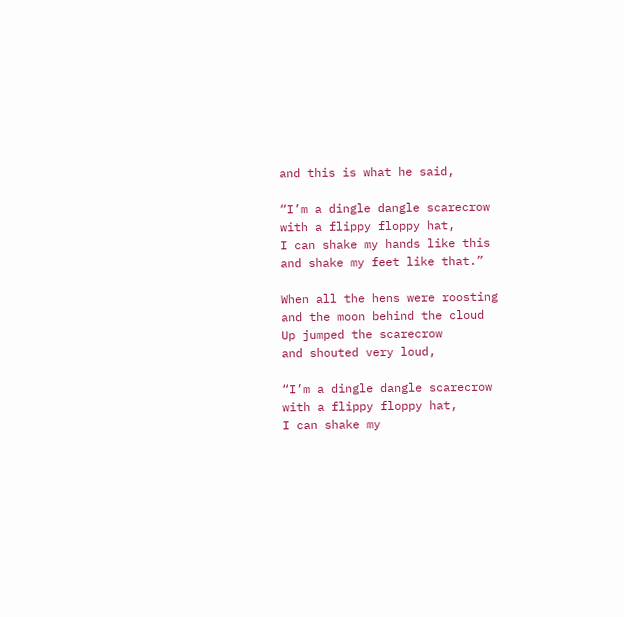and this is what he said,

“I’m a dingle dangle scarecrow
with a flippy floppy hat,
I can shake my hands like this
and shake my feet like that.”

When all the hens were roosting
and the moon behind the cloud
Up jumped the scarecrow
and shouted very loud,

“I’m a dingle dangle scarecrow
with a flippy floppy hat,
I can shake my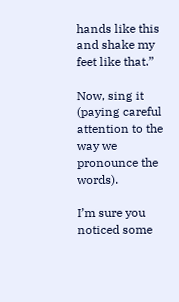hands like this
and shake my feet like that.”

Now, sing it (paying careful attention to the way we pronounce the words).

I’m sure you noticed some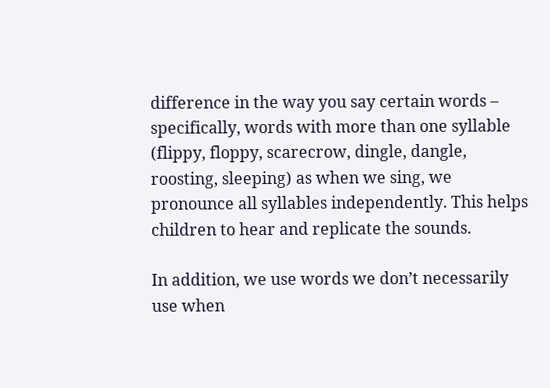difference in the way you say certain words – specifically, words with more than one syllable (flippy, floppy, scarecrow, dingle, dangle, roosting, sleeping) as when we sing, we pronounce all syllables independently. This helps children to hear and replicate the sounds.

In addition, we use words we don’t necessarily use when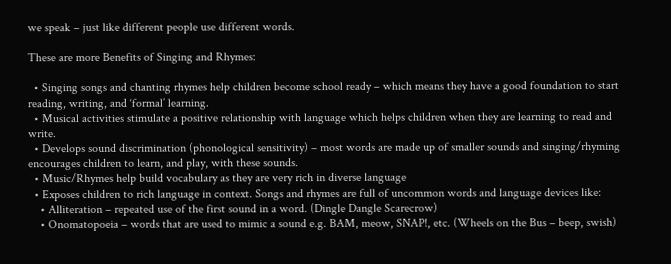we speak – just like different people use different words.

These are more Benefits of Singing and Rhymes:

  • Singing songs and chanting rhymes help children become school ready – which means they have a good foundation to start reading, writing, and ‘formal’ learning.
  • Musical activities stimulate a positive relationship with language which helps children when they are learning to read and write.
  • Develops sound discrimination (phonological sensitivity) – most words are made up of smaller sounds and singing/rhyming encourages children to learn, and play, with these sounds.
  • Music/Rhymes help build vocabulary as they are very rich in diverse language
  • Exposes children to rich language in context. Songs and rhymes are full of uncommon words and language devices like:
    • Alliteration – repeated use of the first sound in a word. (Dingle Dangle Scarecrow)
    • Onomatopoeia – words that are used to mimic a sound e.g. BAM, meow, SNAP!, etc. (Wheels on the Bus – beep, swish)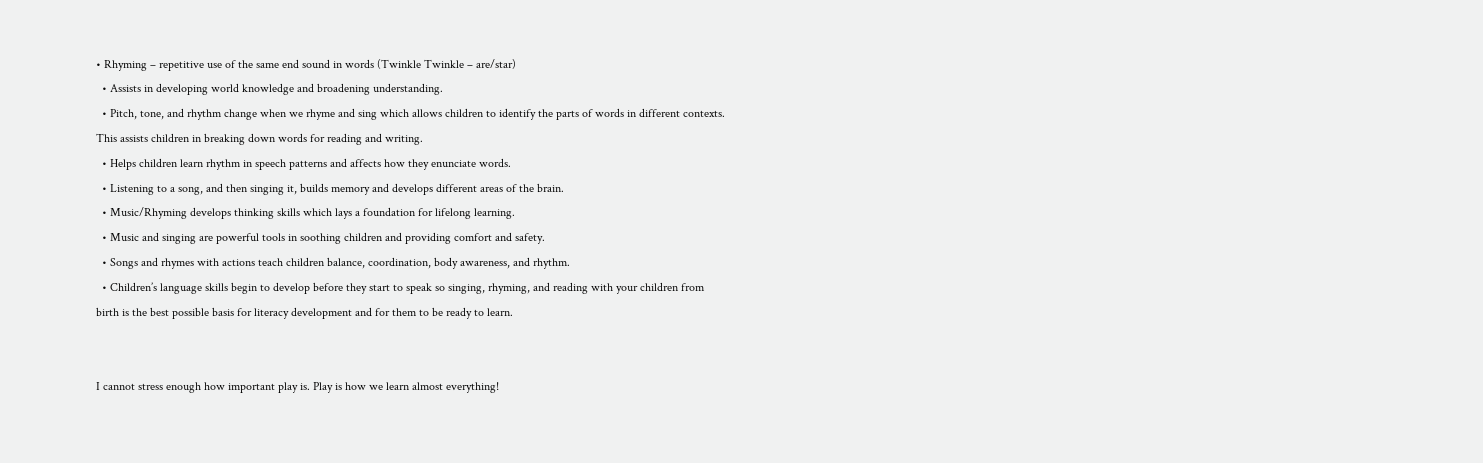• Rhyming – repetitive use of the same end sound in words (Twinkle Twinkle – are/star)
  • Assists in developing world knowledge and broadening understanding.
  • Pitch, tone, and rhythm change when we rhyme and sing which allows children to identify the parts of words in different contexts. This assists children in breaking down words for reading and writing.
  • Helps children learn rhythm in speech patterns and affects how they enunciate words.
  • Listening to a song, and then singing it, builds memory and develops different areas of the brain.
  • Music/Rhyming develops thinking skills which lays a foundation for lifelong learning.
  • Music and singing are powerful tools in soothing children and providing comfort and safety.
  • Songs and rhymes with actions teach children balance, coordination, body awareness, and rhythm.
  • Children’s language skills begin to develop before they start to speak so singing, rhyming, and reading with your children from birth is the best possible basis for literacy development and for them to be ready to learn.


I cannot stress enough how important play is. Play is how we learn almost everything!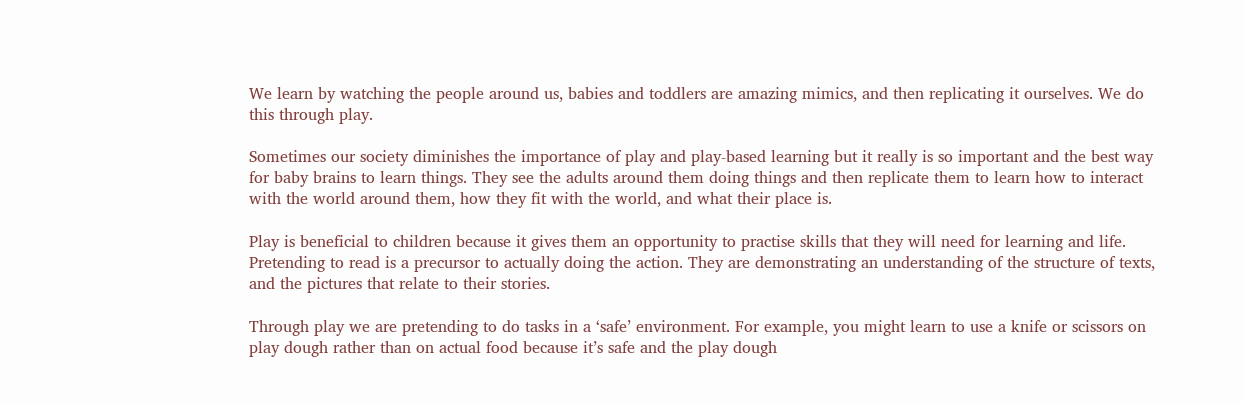We learn by watching the people around us, babies and toddlers are amazing mimics, and then replicating it ourselves. We do this through play.

Sometimes our society diminishes the importance of play and play-based learning but it really is so important and the best way for baby brains to learn things. They see the adults around them doing things and then replicate them to learn how to interact with the world around them, how they fit with the world, and what their place is.

Play is beneficial to children because it gives them an opportunity to practise skills that they will need for learning and life. Pretending to read is a precursor to actually doing the action. They are demonstrating an understanding of the structure of texts, and the pictures that relate to their stories.

Through play we are pretending to do tasks in a ‘safe’ environment. For example, you might learn to use a knife or scissors on play dough rather than on actual food because it’s safe and the play dough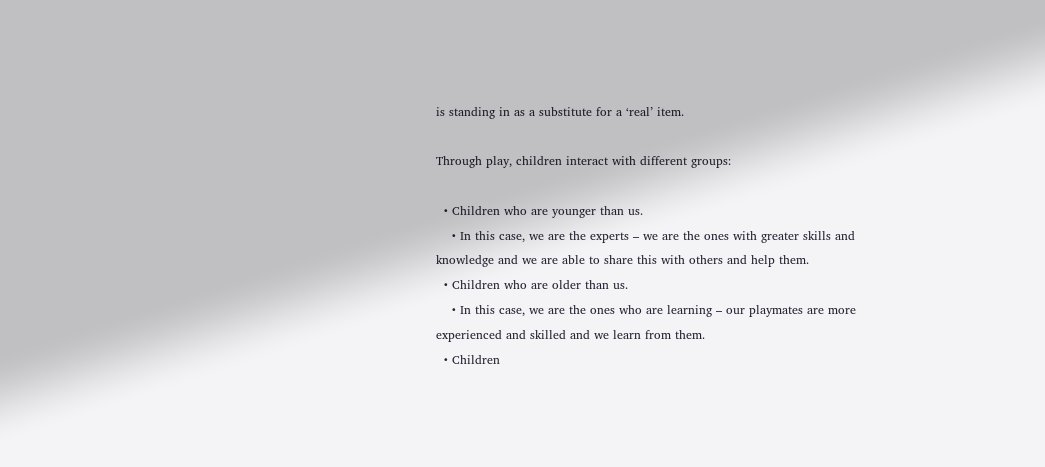is standing in as a substitute for a ‘real’ item.

Through play, children interact with different groups:

  • Children who are younger than us.
    • In this case, we are the experts – we are the ones with greater skills and knowledge and we are able to share this with others and help them.
  • Children who are older than us.
    • In this case, we are the ones who are learning – our playmates are more experienced and skilled and we learn from them.
  • Children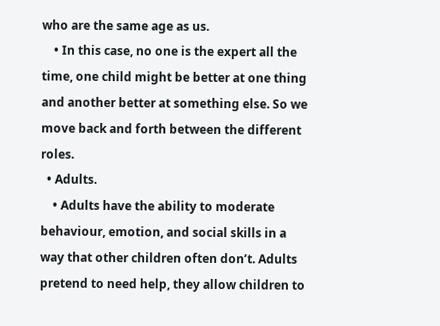who are the same age as us.
    • In this case, no one is the expert all the time, one child might be better at one thing and another better at something else. So we move back and forth between the different roles.
  • Adults.
    • Adults have the ability to moderate behaviour, emotion, and social skills in a way that other children often don’t. Adults pretend to need help, they allow children to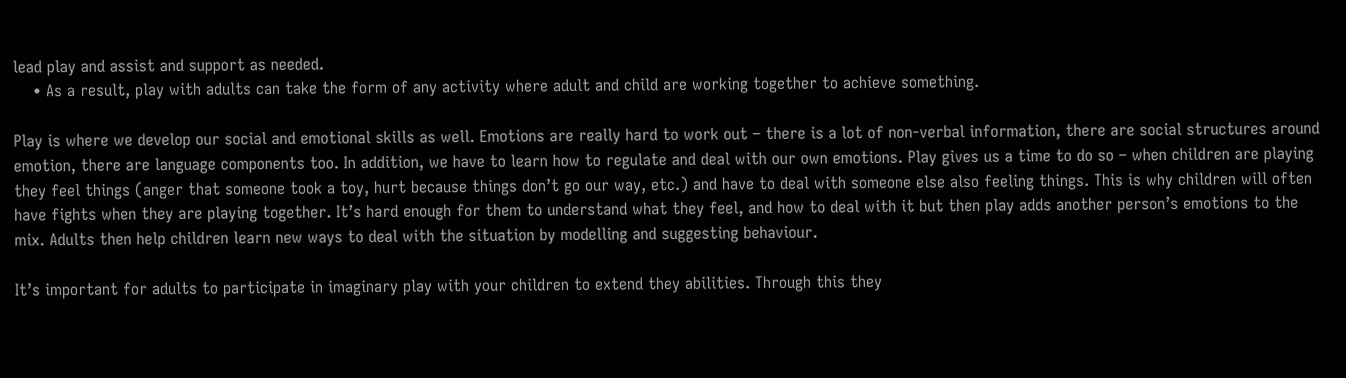lead play and assist and support as needed.
    • As a result, play with adults can take the form of any activity where adult and child are working together to achieve something.

Play is where we develop our social and emotional skills as well. Emotions are really hard to work out – there is a lot of non-verbal information, there are social structures around emotion, there are language components too. In addition, we have to learn how to regulate and deal with our own emotions. Play gives us a time to do so – when children are playing they feel things (anger that someone took a toy, hurt because things don’t go our way, etc.) and have to deal with someone else also feeling things. This is why children will often have fights when they are playing together. It’s hard enough for them to understand what they feel, and how to deal with it but then play adds another person’s emotions to the mix. Adults then help children learn new ways to deal with the situation by modelling and suggesting behaviour.

It’s important for adults to participate in imaginary play with your children to extend they abilities. Through this they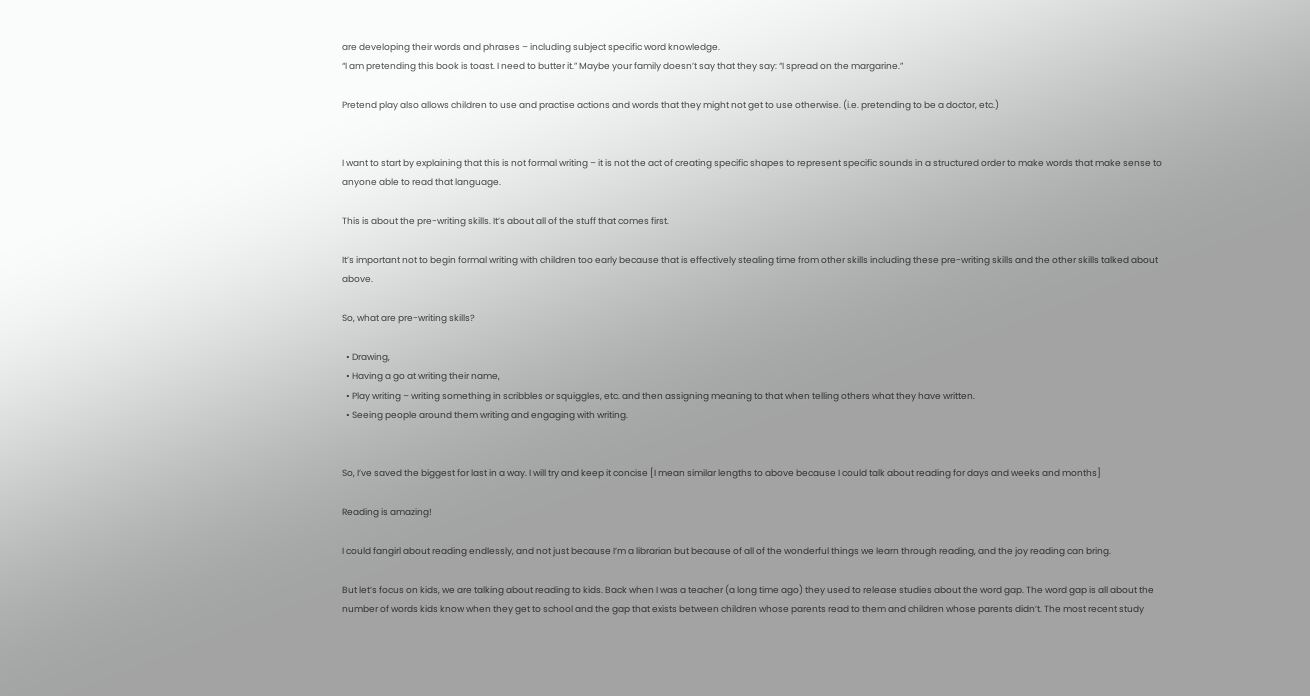are developing their words and phrases – including subject specific word knowledge.
“I am pretending this book is toast. I need to butter it.” Maybe your family doesn’t say that they say: “I spread on the margarine.”

Pretend play also allows children to use and practise actions and words that they might not get to use otherwise. (i.e. pretending to be a doctor, etc.)


I want to start by explaining that this is not formal writing – it is not the act of creating specific shapes to represent specific sounds in a structured order to make words that make sense to anyone able to read that language.

This is about the pre-writing skills. It’s about all of the stuff that comes first.

It’s important not to begin formal writing with children too early because that is effectively stealing time from other skills including these pre-writing skills and the other skills talked about above.

So, what are pre-writing skills?

  • Drawing,
  • Having a go at writing their name,
  • Play writing – writing something in scribbles or squiggles, etc. and then assigning meaning to that when telling others what they have written.
  • Seeing people around them writing and engaging with writing.


So, I’ve saved the biggest for last in a way. I will try and keep it concise [I mean similar lengths to above because I could talk about reading for days and weeks and months]

Reading is amazing!

I could fangirl about reading endlessly, and not just because I’m a librarian but because of all of the wonderful things we learn through reading, and the joy reading can bring.

But let’s focus on kids, we are talking about reading to kids. Back when I was a teacher (a long time ago) they used to release studies about the word gap. The word gap is all about the number of words kids know when they get to school and the gap that exists between children whose parents read to them and children whose parents didn’t. The most recent study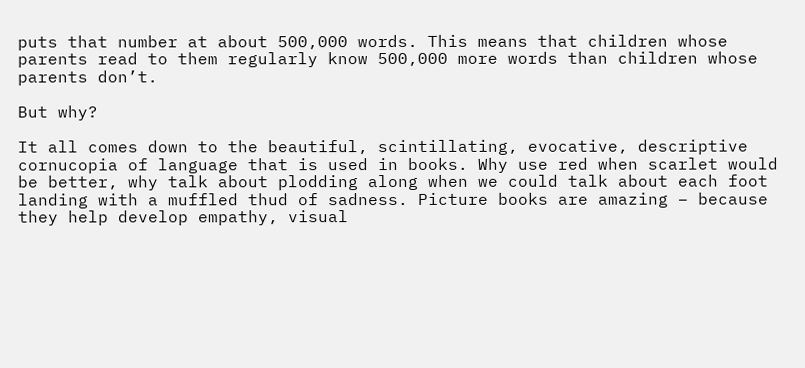puts that number at about 500,000 words. This means that children whose parents read to them regularly know 500,000 more words than children whose parents don’t.

But why?

It all comes down to the beautiful, scintillating, evocative, descriptive cornucopia of language that is used in books. Why use red when scarlet would be better, why talk about plodding along when we could talk about each foot landing with a muffled thud of sadness. Picture books are amazing – because they help develop empathy, visual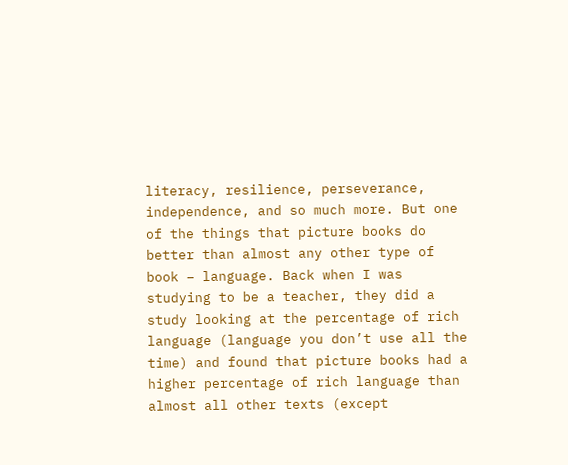literacy, resilience, perseverance, independence, and so much more. But one of the things that picture books do better than almost any other type of book – language. Back when I was studying to be a teacher, they did a study looking at the percentage of rich language (language you don’t use all the time) and found that picture books had a higher percentage of rich language than almost all other texts (except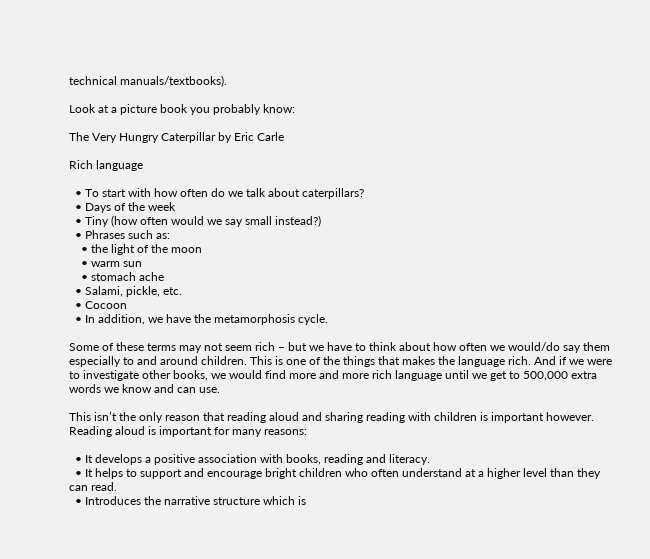technical manuals/textbooks).

Look at a picture book you probably know:

The Very Hungry Caterpillar by Eric Carle

Rich language

  • To start with how often do we talk about caterpillars?
  • Days of the week
  • Tiny (how often would we say small instead?)
  • Phrases such as:
    • the light of the moon
    • warm sun
    • stomach ache
  • Salami, pickle, etc.
  • Cocoon
  • In addition, we have the metamorphosis cycle.

Some of these terms may not seem rich – but we have to think about how often we would/do say them especially to and around children. This is one of the things that makes the language rich. And if we were to investigate other books, we would find more and more rich language until we get to 500,000 extra words we know and can use.

This isn’t the only reason that reading aloud and sharing reading with children is important however. Reading aloud is important for many reasons:

  • It develops a positive association with books, reading and literacy.
  • It helps to support and encourage bright children who often understand at a higher level than they can read.
  • Introduces the narrative structure which is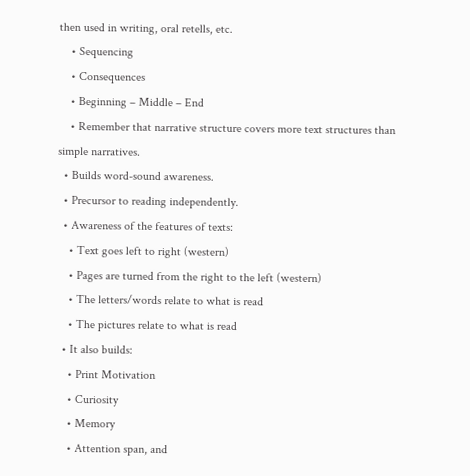then used in writing, oral retells, etc.
    • Sequencing
    • Consequences
    • Beginning – Middle – End
    • Remember that narrative structure covers more text structures than simple narratives.
  • Builds word-sound awareness.
  • Precursor to reading independently.
  • Awareness of the features of texts:
    • Text goes left to right (western)
    • Pages are turned from the right to the left (western)
    • The letters/words relate to what is read
    • The pictures relate to what is read
  • It also builds:
    • Print Motivation
    • Curiosity
    • Memory
    • Attention span, and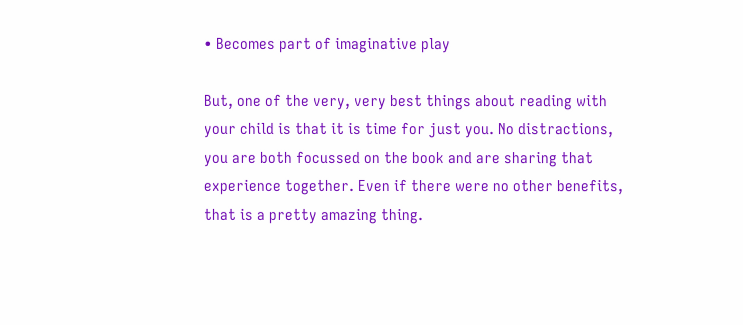• Becomes part of imaginative play

But, one of the very, very best things about reading with your child is that it is time for just you. No distractions, you are both focussed on the book and are sharing that experience together. Even if there were no other benefits, that is a pretty amazing thing.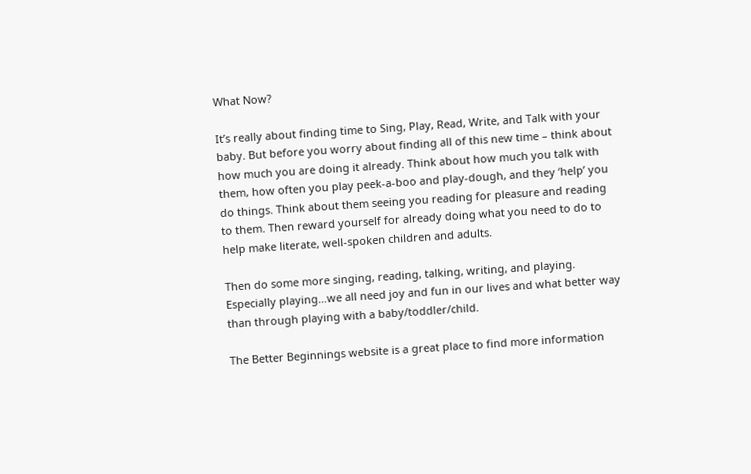What Now?

It’s really about finding time to Sing, Play, Read, Write, and Talk with your baby. But before you worry about finding all of this new time – think about how much you are doing it already. Think about how much you talk with them, how often you play peek-a-boo and play-dough, and they ‘help’ you do things. Think about them seeing you reading for pleasure and reading to them. Then reward yourself for already doing what you need to do to help make literate, well-spoken children and adults.

Then do some more singing, reading, talking, writing, and playing. Especially playing…we all need joy and fun in our lives and what better way than through playing with a baby/toddler/child.

The Better Beginnings website is a great place to find more information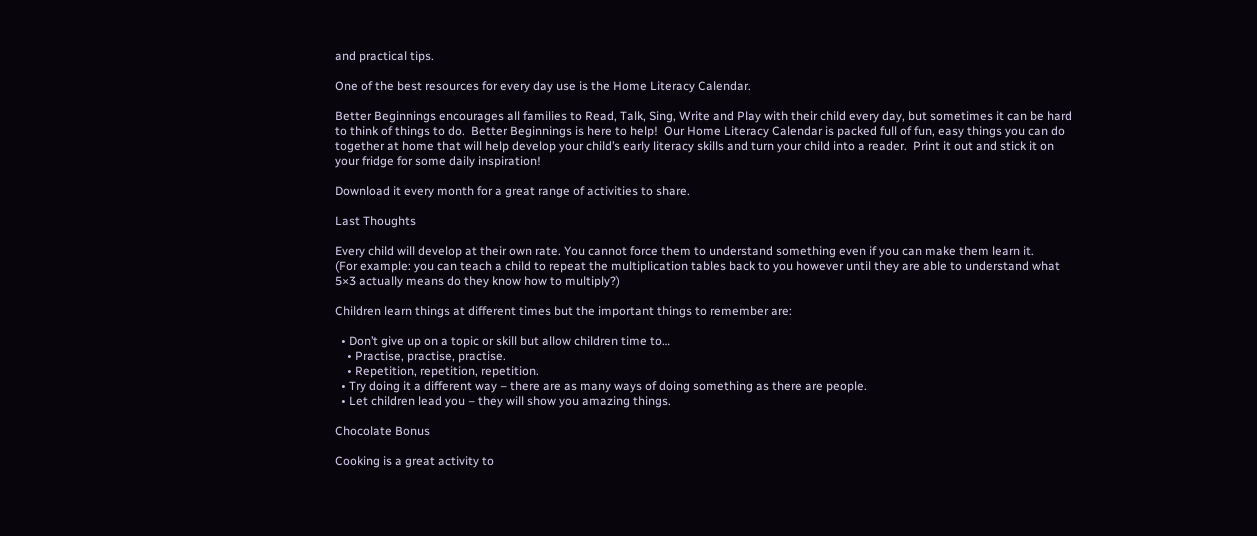and practical tips.

One of the best resources for every day use is the Home Literacy Calendar.

Better Beginnings encourages all families to Read, Talk, Sing, Write and Play with their child every day, but sometimes it can be hard to think of things to do.  Better Beginnings is here to help!  Our Home Literacy Calendar is packed full of fun, easy things you can do together at home that will help develop your child’s early literacy skills and turn your child into a reader.  Print it out and stick it on your fridge for some daily inspiration!

Download it every month for a great range of activities to share.

Last Thoughts

Every child will develop at their own rate. You cannot force them to understand something even if you can make them learn it.
(For example: you can teach a child to repeat the multiplication tables back to you however until they are able to understand what 5×3 actually means do they know how to multiply?)

Children learn things at different times but the important things to remember are:

  • Don’t give up on a topic or skill but allow children time to…
    • Practise, practise, practise.
    • Repetition, repetition, repetition.
  • Try doing it a different way – there are as many ways of doing something as there are people.
  • Let children lead you – they will show you amazing things.

Chocolate Bonus

Cooking is a great activity to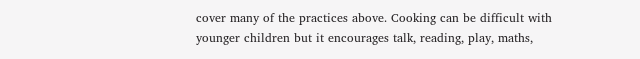cover many of the practices above. Cooking can be difficult with younger children but it encourages talk, reading, play, maths,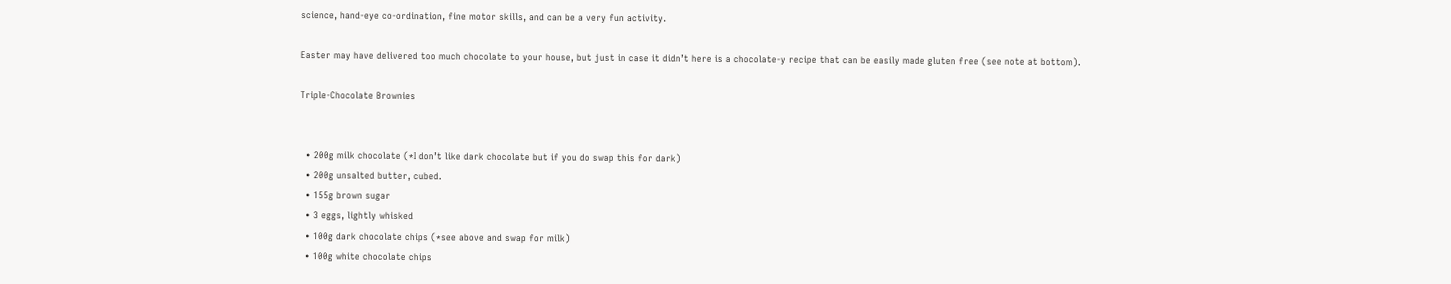science, hand-eye co-ordination, fine motor skills, and can be a very fun activity.

Easter may have delivered too much chocolate to your house, but just in case it didn’t here is a chocolate-y recipe that can be easily made gluten free (see note at bottom).

Triple-Chocolate Brownies


  • 200g milk chocolate (*I don’t like dark chocolate but if you do swap this for dark)
  • 200g unsalted butter, cubed.
  • 155g brown sugar
  • 3 eggs, lightly whisked
  • 100g dark chocolate chips (*see above and swap for milk)
  • 100g white chocolate chips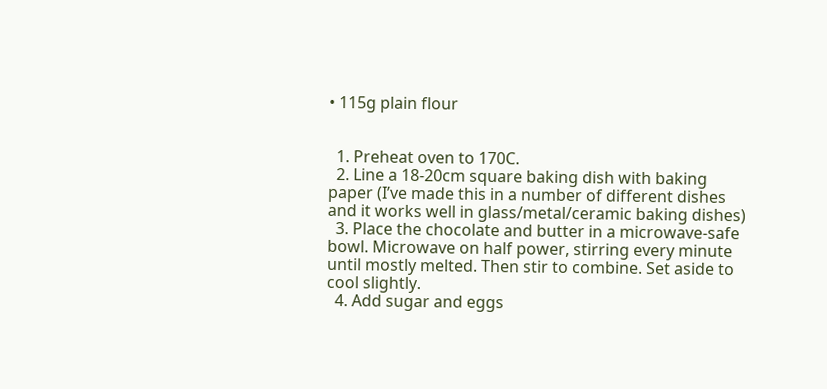• 115g plain flour


  1. Preheat oven to 170C.
  2. Line a 18-20cm square baking dish with baking paper (I’ve made this in a number of different dishes and it works well in glass/metal/ceramic baking dishes)
  3. Place the chocolate and butter in a microwave-safe bowl. Microwave on half power, stirring every minute until mostly melted. Then stir to combine. Set aside to cool slightly.
  4. Add sugar and eggs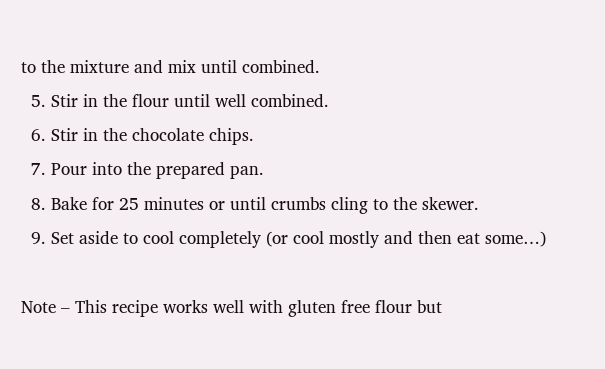to the mixture and mix until combined.
  5. Stir in the flour until well combined.
  6. Stir in the chocolate chips.
  7. Pour into the prepared pan.
  8. Bake for 25 minutes or until crumbs cling to the skewer.
  9. Set aside to cool completely (or cool mostly and then eat some…)

Note – This recipe works well with gluten free flour but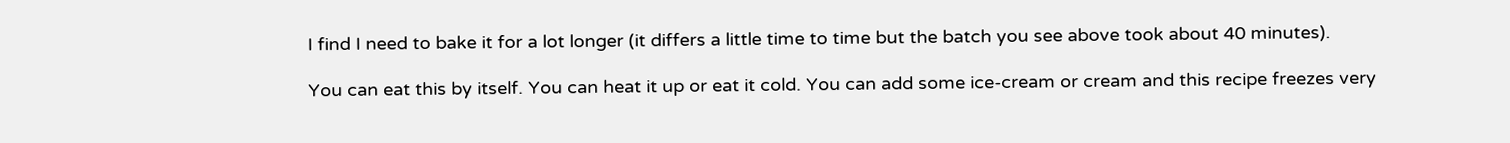I find I need to bake it for a lot longer (it differs a little time to time but the batch you see above took about 40 minutes).

You can eat this by itself. You can heat it up or eat it cold. You can add some ice-cream or cream and this recipe freezes very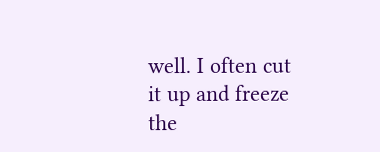well. I often cut it up and freeze the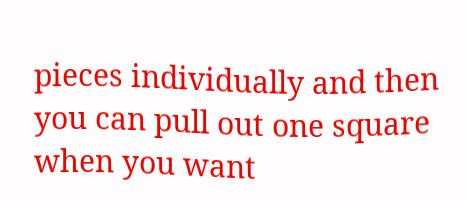pieces individually and then you can pull out one square when you want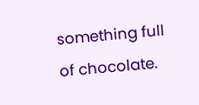something full of chocolate.